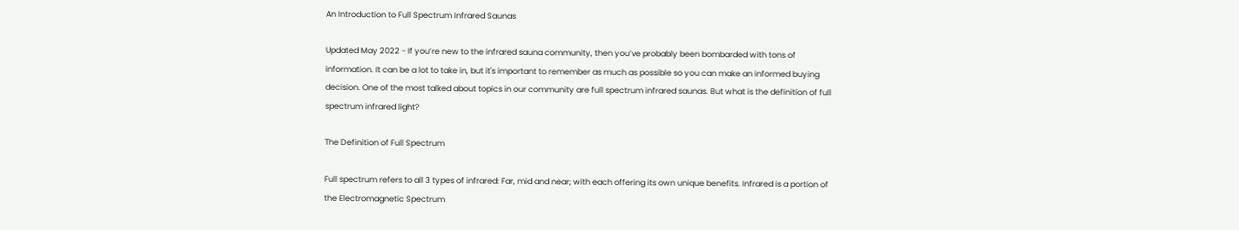An Introduction to Full Spectrum Infrared Saunas

Updated May 2022 - If you’re new to the infrared sauna community, then you’ve probably been bombarded with tons of information. It can be a lot to take in, but it's important to remember as much as possible so you can make an informed buying decision. One of the most talked about topics in our community are full spectrum infrared saunas. But what is the definition of full spectrum infrared light?

The Definition of Full Spectrum

Full spectrum refers to all 3 types of infrared: Far, mid and near; with each offering its own unique benefits. Infrared is a portion of the Electromagnetic Spectrum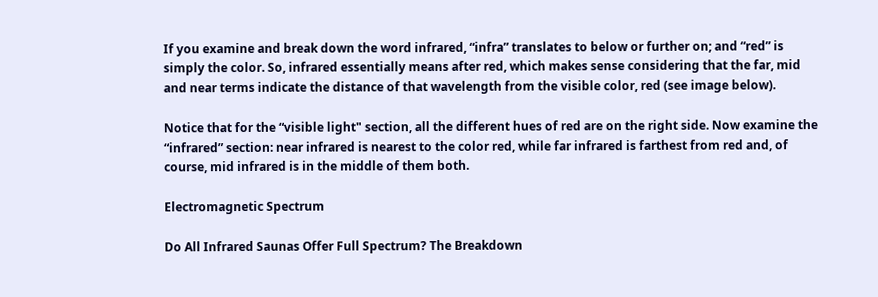If you examine and break down the word infrared, “infra” translates to below or further on; and “red” is simply the color. So, infrared essentially means after red, which makes sense considering that the far, mid and near terms indicate the distance of that wavelength from the visible color, red (see image below).

Notice that for the “visible light" section, all the different hues of red are on the right side. Now examine the “infrared” section: near infrared is nearest to the color red, while far infrared is farthest from red and, of course, mid infrared is in the middle of them both.

Electromagnetic Spectrum

Do All Infrared Saunas Offer Full Spectrum? The Breakdown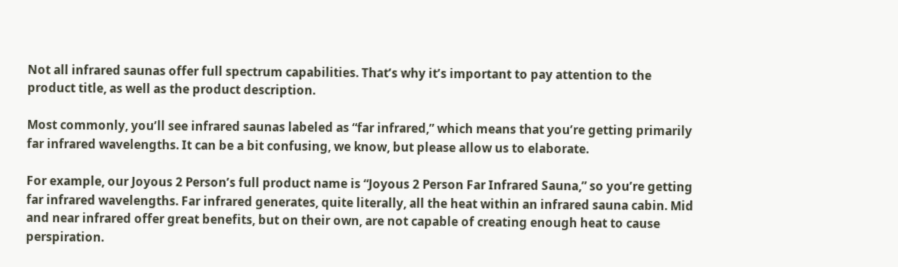Not all infrared saunas offer full spectrum capabilities. That’s why it’s important to pay attention to the product title, as well as the product description.

Most commonly, you’ll see infrared saunas labeled as “far infrared,” which means that you’re getting primarily far infrared wavelengths. It can be a bit confusing, we know, but please allow us to elaborate.

For example, our Joyous 2 Person’s full product name is “Joyous 2 Person Far Infrared Sauna,” so you’re getting far infrared wavelengths. Far infrared generates, quite literally, all the heat within an infrared sauna cabin. Mid and near infrared offer great benefits, but on their own, are not capable of creating enough heat to cause perspiration.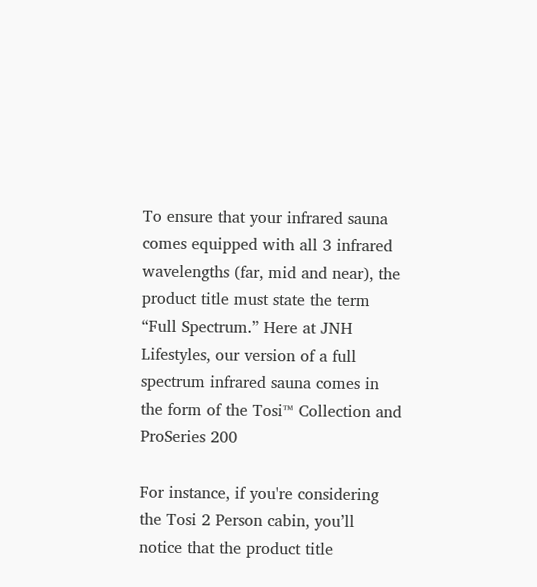To ensure that your infrared sauna comes equipped with all 3 infrared wavelengths (far, mid and near), the product title must state the term “Full Spectrum.” Here at JNH Lifestyles, our version of a full spectrum infrared sauna comes in the form of the Tosi™ Collection and ProSeries 200

For instance, if you're considering the Tosi 2 Person cabin, you’ll notice that the product title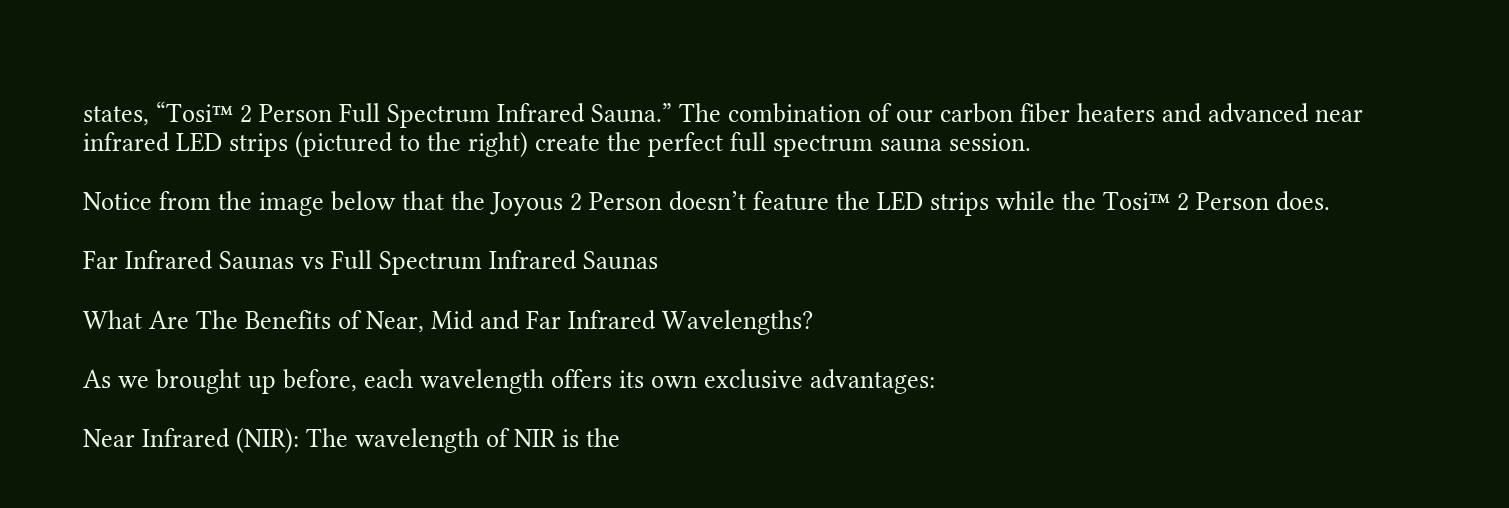states, “Tosi™ 2 Person Full Spectrum Infrared Sauna.” The combination of our carbon fiber heaters and advanced near infrared LED strips (pictured to the right) create the perfect full spectrum sauna session.

Notice from the image below that the Joyous 2 Person doesn’t feature the LED strips while the Tosi™ 2 Person does.

Far Infrared Saunas vs Full Spectrum Infrared Saunas

What Are The Benefits of Near, Mid and Far Infrared Wavelengths?

As we brought up before, each wavelength offers its own exclusive advantages:

Near Infrared (NIR): The wavelength of NIR is the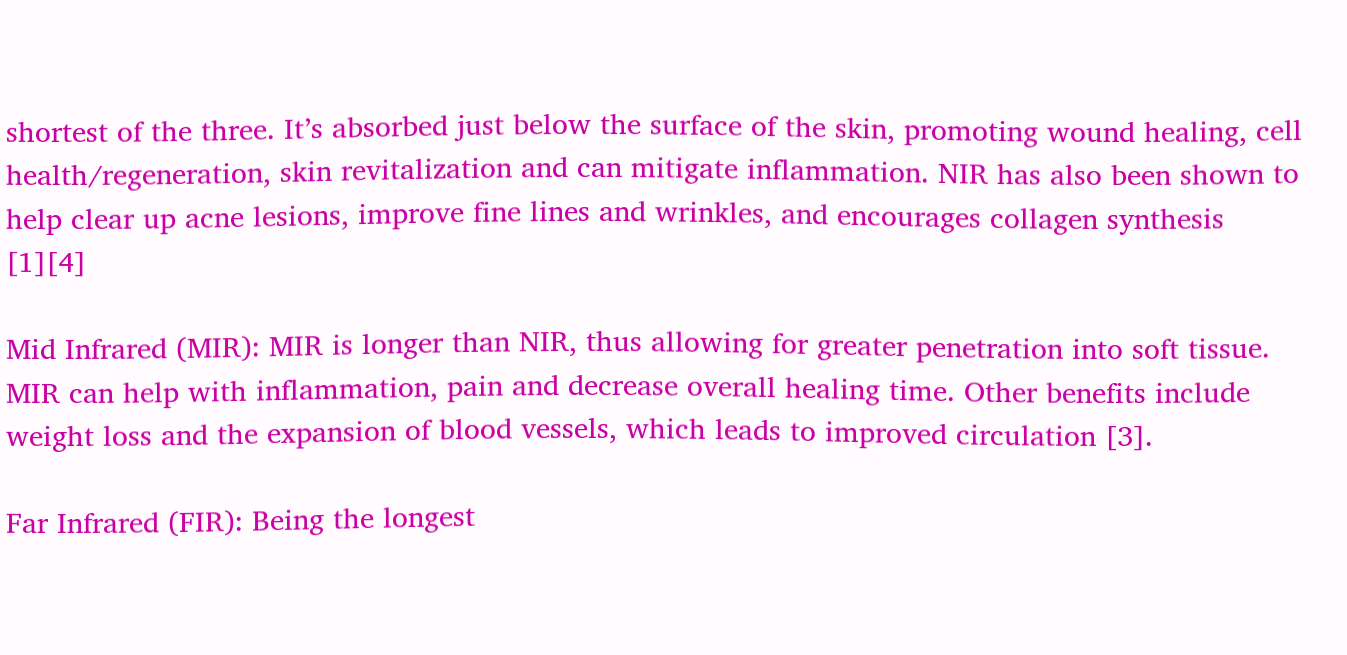shortest of the three. It’s absorbed just below the surface of the skin, promoting wound healing, cell health/regeneration, skin revitalization and can mitigate inflammation. NIR has also been shown to help clear up acne lesions, improve fine lines and wrinkles, and encourages collagen synthesis [1][4]

Mid Infrared (MIR): MIR is longer than NIR, thus allowing for greater penetration into soft tissue. MIR can help with inflammation, pain and decrease overall healing time. Other benefits include weight loss and the expansion of blood vessels, which leads to improved circulation [3].

Far Infrared (FIR): Being the longest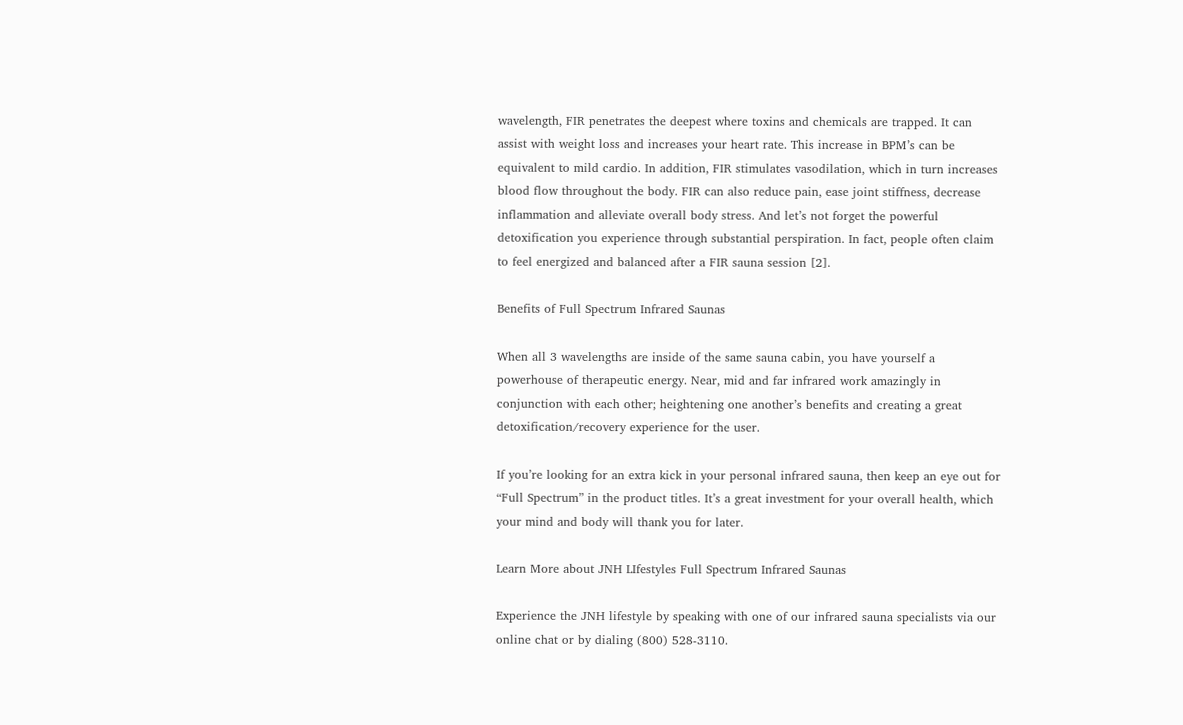wavelength, FIR penetrates the deepest where toxins and chemicals are trapped. It can assist with weight loss and increases your heart rate. This increase in BPM’s can be equivalent to mild cardio. In addition, FIR stimulates vasodilation, which in turn increases blood flow throughout the body. FIR can also reduce pain, ease joint stiffness, decrease inflammation and alleviate overall body stress. And let’s not forget the powerful detoxification you experience through substantial perspiration. In fact, people often claim to feel energized and balanced after a FIR sauna session [2].

Benefits of Full Spectrum Infrared Saunas

When all 3 wavelengths are inside of the same sauna cabin, you have yourself a powerhouse of therapeutic energy. Near, mid and far infrared work amazingly in conjunction with each other; heightening one another’s benefits and creating a great detoxification/recovery experience for the user.

If you’re looking for an extra kick in your personal infrared sauna, then keep an eye out for “Full Spectrum” in the product titles. It’s a great investment for your overall health, which your mind and body will thank you for later.

Learn More about JNH LIfestyles Full Spectrum Infrared Saunas

Experience the JNH lifestyle by speaking with one of our infrared sauna specialists via our online chat or by dialing (800) 528-3110.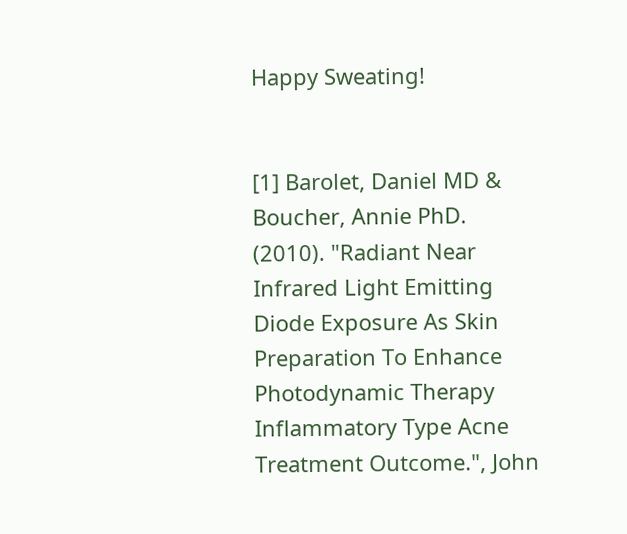Happy Sweating!


[1] Barolet, Daniel MD & Boucher, Annie PhD. (2010). "Radiant Near Infrared Light Emitting Diode Exposure As Skin Preparation To Enhance Photodynamic Therapy Inflammatory Type Acne Treatment Outcome.", John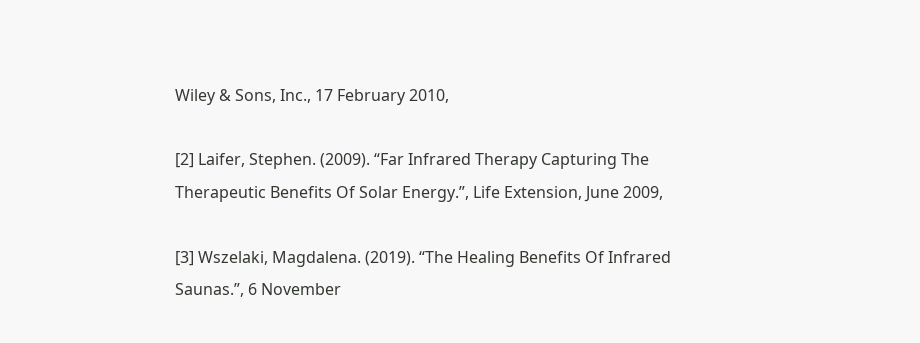Wiley & Sons, Inc., 17 February 2010,

[2] Laifer, Stephen. (2009). “Far Infrared Therapy Capturing The Therapeutic Benefits Of Solar Energy.”, Life Extension, June 2009,

[3] Wszelaki, Magdalena. (2019). “The Healing Benefits Of Infrared Saunas.”, 6 November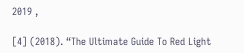2019 ,

[4] (2018). “The Ultimate Guide To Red Light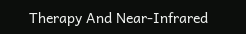Therapy And Near-Infrared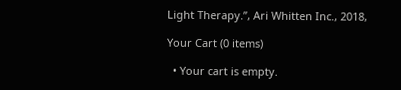Light Therapy.”, Ari Whitten Inc., 2018,

Your Cart (0 items)

  • Your cart is empty.